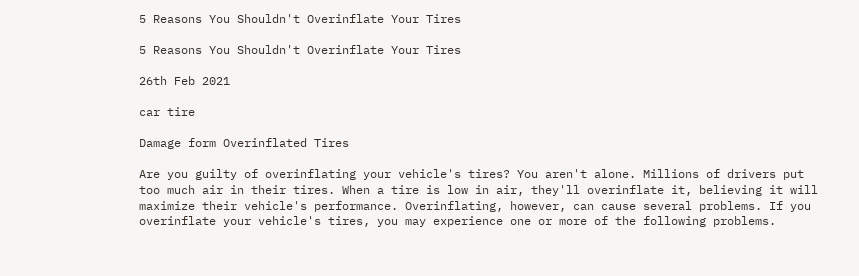5 Reasons You Shouldn't Overinflate Your Tires

5 Reasons You Shouldn't Overinflate Your Tires

26th Feb 2021

car tire

Damage form Overinflated Tires

Are you guilty of overinflating your vehicle's tires? You aren't alone. Millions of drivers put too much air in their tires. When a tire is low in air, they'll overinflate it, believing it will maximize their vehicle's performance. Overinflating, however, can cause several problems. If you overinflate your vehicle's tires, you may experience one or more of the following problems.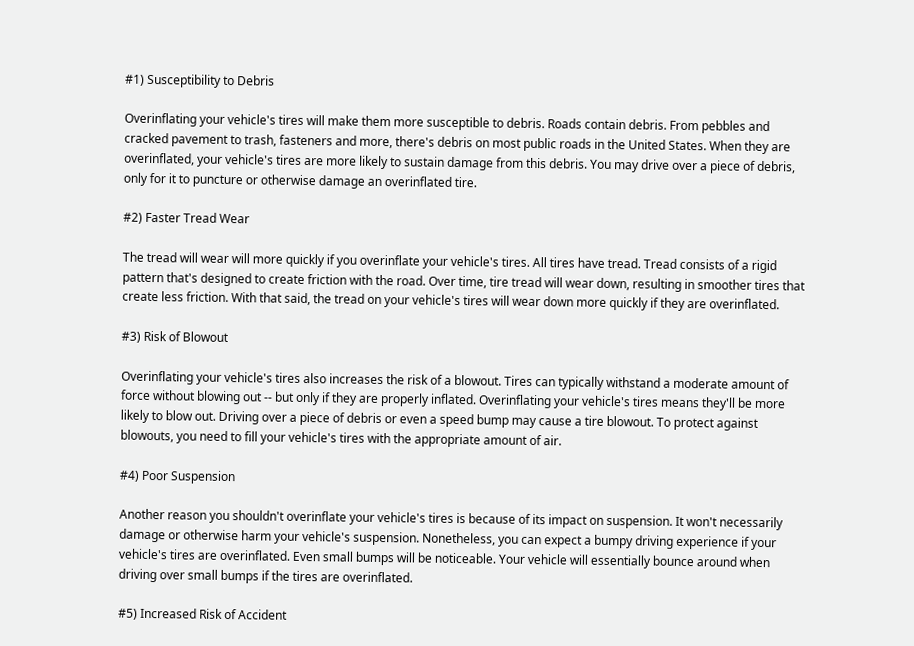#1) Susceptibility to Debris

Overinflating your vehicle's tires will make them more susceptible to debris. Roads contain debris. From pebbles and cracked pavement to trash, fasteners and more, there's debris on most public roads in the United States. When they are overinflated, your vehicle's tires are more likely to sustain damage from this debris. You may drive over a piece of debris, only for it to puncture or otherwise damage an overinflated tire.

#2) Faster Tread Wear

The tread will wear will more quickly if you overinflate your vehicle's tires. All tires have tread. Tread consists of a rigid pattern that's designed to create friction with the road. Over time, tire tread will wear down, resulting in smoother tires that create less friction. With that said, the tread on your vehicle's tires will wear down more quickly if they are overinflated.

#3) Risk of Blowout

Overinflating your vehicle's tires also increases the risk of a blowout. Tires can typically withstand a moderate amount of force without blowing out -- but only if they are properly inflated. Overinflating your vehicle's tires means they'll be more likely to blow out. Driving over a piece of debris or even a speed bump may cause a tire blowout. To protect against blowouts, you need to fill your vehicle's tires with the appropriate amount of air.

#4) Poor Suspension

Another reason you shouldn't overinflate your vehicle's tires is because of its impact on suspension. It won't necessarily damage or otherwise harm your vehicle's suspension. Nonetheless, you can expect a bumpy driving experience if your vehicle's tires are overinflated. Even small bumps will be noticeable. Your vehicle will essentially bounce around when driving over small bumps if the tires are overinflated.

#5) Increased Risk of Accident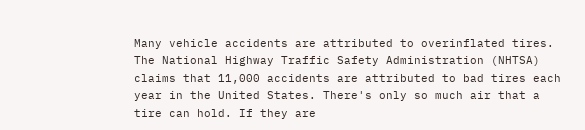Many vehicle accidents are attributed to overinflated tires. The National Highway Traffic Safety Administration (NHTSA) claims that 11,000 accidents are attributed to bad tires each year in the United States. There's only so much air that a tire can hold. If they are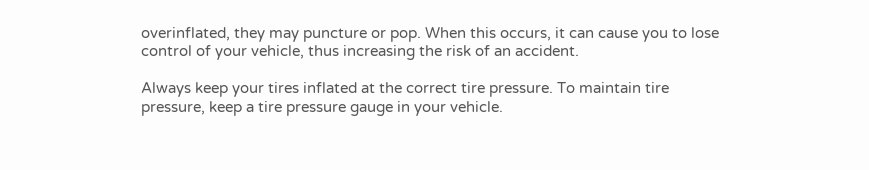overinflated, they may puncture or pop. When this occurs, it can cause you to lose control of your vehicle, thus increasing the risk of an accident.

Always keep your tires inflated at the correct tire pressure. To maintain tire pressure, keep a tire pressure gauge in your vehicle.